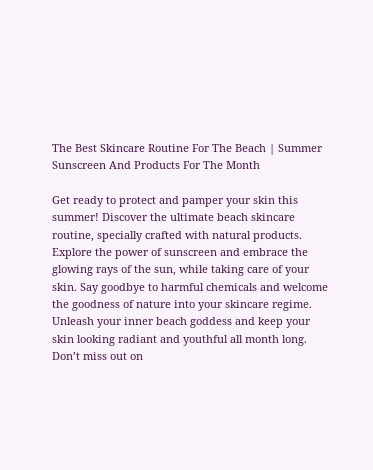The Best Skincare Routine For The Beach | Summer Sunscreen And Products For The Month

Get ready to protect and pamper your skin this summer! Discover the ultimate beach skincare routine, specially crafted with natural products. Explore the power of sunscreen and embrace the glowing rays of the sun, while taking care of your skin. Say goodbye to harmful chemicals and welcome the goodness of nature into your skincare regime. Unleash your inner beach goddess and keep your skin looking radiant and youthful all month long. Don’t miss out on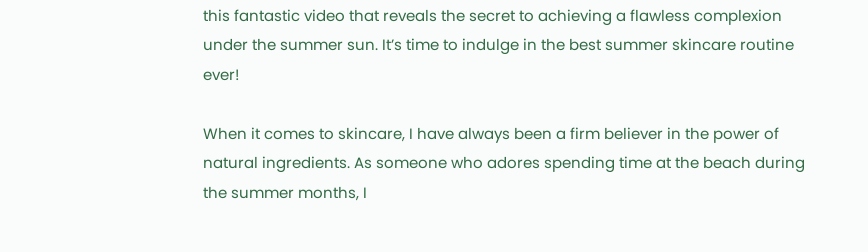this fantastic video that reveals the secret to achieving a flawless complexion under the summer sun. It’s time to indulge in the best summer skincare routine ever!

When it comes to skincare, I have always been a firm believer in the power of natural ingredients. As someone who adores spending time at the beach during the summer months, I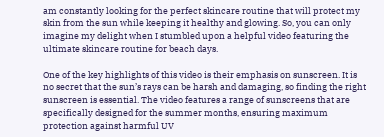am constantly looking for the perfect skincare routine that will protect my skin from the sun while keeping it healthy and glowing. So, you can only imagine my delight when I stumbled upon a helpful video featuring the ultimate skincare routine for beach days.

One of the key highlights of this video is their emphasis on sunscreen. It is no secret that the sun’s rays can be harsh and damaging, so finding the right sunscreen is essential. The video features a range of sunscreens that are specifically designed for the summer months, ensuring maximum protection against harmful UV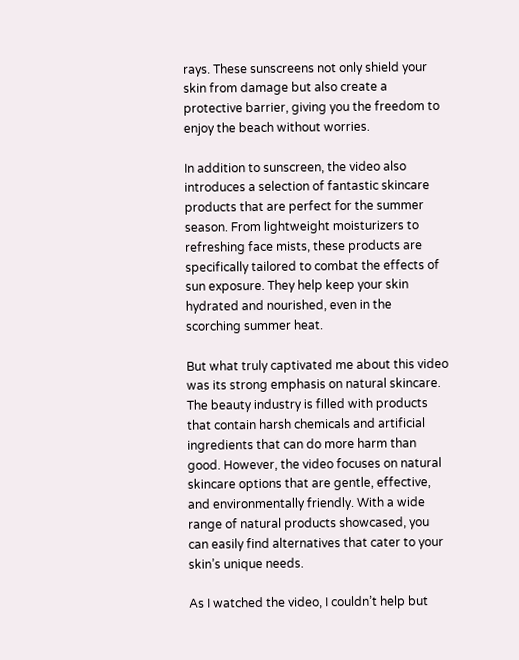rays. These sunscreens not only shield your skin from damage but also create a protective barrier, giving you the freedom to enjoy the beach without worries.

In addition to sunscreen, the video also introduces a selection of fantastic skincare products that are perfect for the summer season. From lightweight moisturizers to refreshing face mists, these products are specifically tailored to combat the effects of sun exposure. They help keep your skin hydrated and nourished, even in the scorching summer heat.

But what truly captivated me about this video was its strong emphasis on natural skincare. The beauty industry is filled with products that contain harsh chemicals and artificial ingredients that can do more harm than good. However, the video focuses on natural skincare options that are gentle, effective, and environmentally friendly. With a wide range of natural products showcased, you can easily find alternatives that cater to your skin’s unique needs.

As I watched the video, I couldn’t help but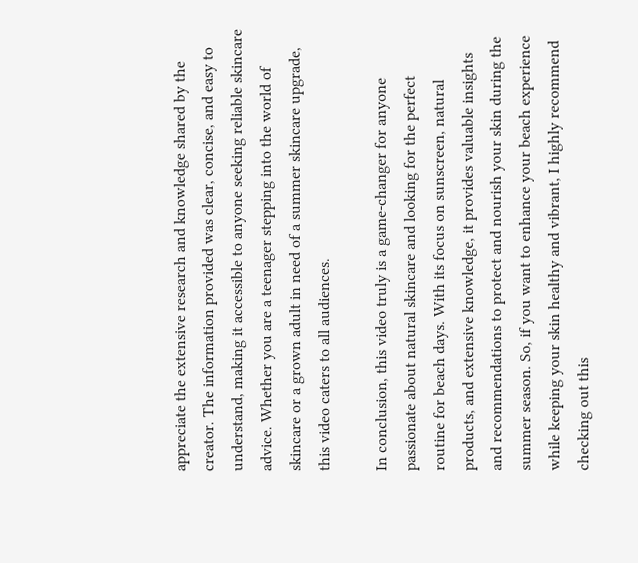appreciate the extensive research and knowledge shared by the creator. The information provided was clear, concise, and easy to understand, making it accessible to anyone seeking reliable skincare advice. Whether you are a teenager stepping into the world of skincare or a grown adult in need of a summer skincare upgrade, this video caters to all audiences.

In conclusion, this video truly is a game-changer for anyone passionate about natural skincare and looking for the perfect routine for beach days. With its focus on sunscreen, natural products, and extensive knowledge, it provides valuable insights and recommendations to protect and nourish your skin during the summer season. So, if you want to enhance your beach experience while keeping your skin healthy and vibrant, I highly recommend checking out this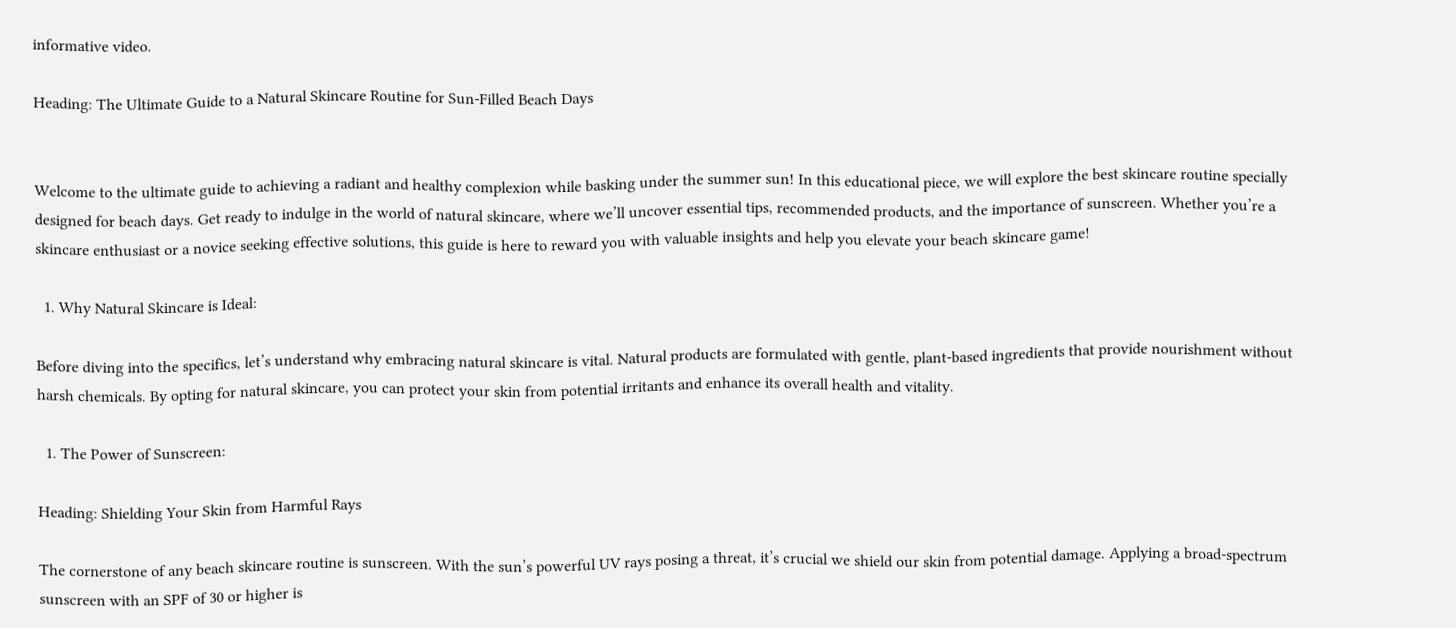informative video.

Heading: The Ultimate Guide to a Natural Skincare Routine for Sun-Filled Beach Days


Welcome to the ultimate guide to achieving a radiant and healthy complexion while basking under the summer sun! In this educational piece, we will explore the best skincare routine specially designed for beach days. Get ready to indulge in the world of natural skincare, where we’ll uncover essential tips, recommended products, and the importance of sunscreen. Whether you’re a skincare enthusiast or a novice seeking effective solutions, this guide is here to reward you with valuable insights and help you elevate your beach skincare game!

  1. Why Natural Skincare is Ideal:

Before diving into the specifics, let’s understand why embracing natural skincare is vital. Natural products are formulated with gentle, plant-based ingredients that provide nourishment without harsh chemicals. By opting for natural skincare, you can protect your skin from potential irritants and enhance its overall health and vitality.

  1. The Power of Sunscreen:

Heading: Shielding Your Skin from Harmful Rays

The cornerstone of any beach skincare routine is sunscreen. With the sun’s powerful UV rays posing a threat, it’s crucial we shield our skin from potential damage. Applying a broad-spectrum sunscreen with an SPF of 30 or higher is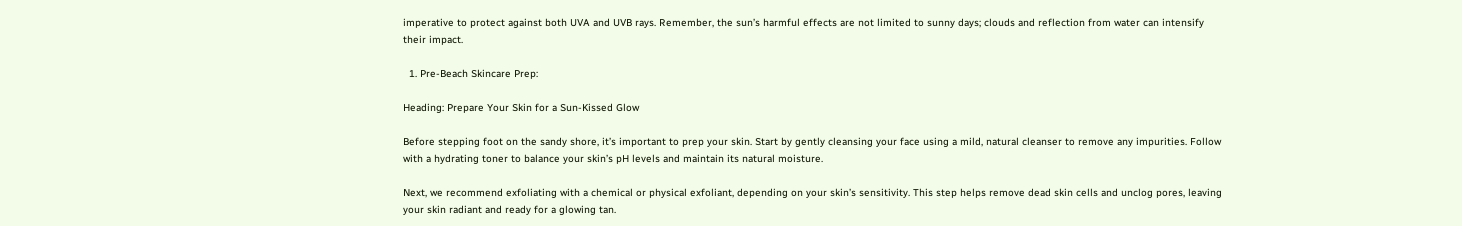imperative to protect against both UVA and UVB rays. Remember, the sun’s harmful effects are not limited to sunny days; clouds and reflection from water can intensify their impact.

  1. Pre-Beach Skincare Prep:

Heading: Prepare Your Skin for a Sun-Kissed Glow

Before stepping foot on the sandy shore, it’s important to prep your skin. Start by gently cleansing your face using a mild, natural cleanser to remove any impurities. Follow with a hydrating toner to balance your skin’s pH levels and maintain its natural moisture.

Next, we recommend exfoliating with a chemical or physical exfoliant, depending on your skin’s sensitivity. This step helps remove dead skin cells and unclog pores, leaving your skin radiant and ready for a glowing tan.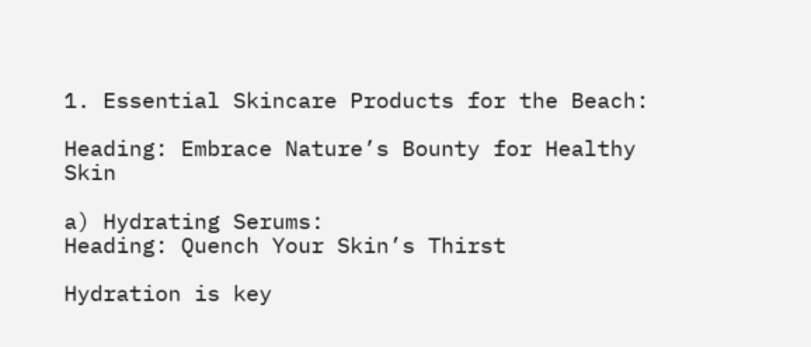1. Essential Skincare Products for the Beach:

Heading: Embrace Nature’s Bounty for Healthy Skin

a) Hydrating Serums:
Heading: Quench Your Skin’s Thirst

Hydration is key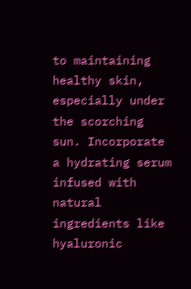to maintaining healthy skin, especially under the scorching sun. Incorporate a hydrating serum infused with natural ingredients like hyaluronic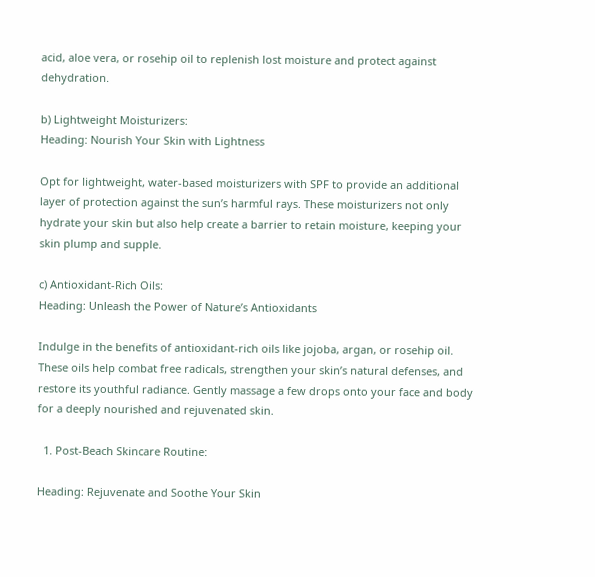acid, aloe vera, or rosehip oil to replenish lost moisture and protect against dehydration.

b) Lightweight Moisturizers:
Heading: Nourish Your Skin with Lightness

Opt for lightweight, water-based moisturizers with SPF to provide an additional layer of protection against the sun’s harmful rays. These moisturizers not only hydrate your skin but also help create a barrier to retain moisture, keeping your skin plump and supple.

c) Antioxidant-Rich Oils:
Heading: Unleash the Power of Nature’s Antioxidants

Indulge in the benefits of antioxidant-rich oils like jojoba, argan, or rosehip oil. These oils help combat free radicals, strengthen your skin’s natural defenses, and restore its youthful radiance. Gently massage a few drops onto your face and body for a deeply nourished and rejuvenated skin.

  1. Post-Beach Skincare Routine:

Heading: Rejuvenate and Soothe Your Skin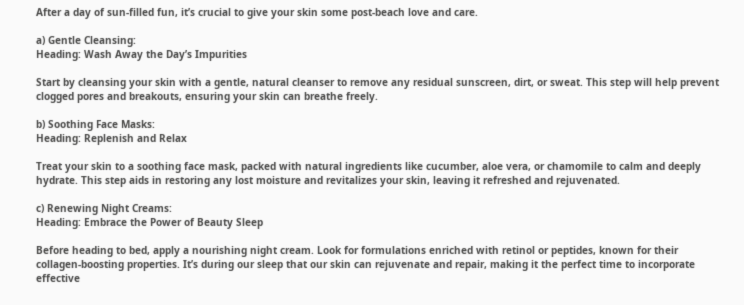After a day of sun-filled fun, it’s crucial to give your skin some post-beach love and care.

a) Gentle Cleansing:
Heading: Wash Away the Day’s Impurities

Start by cleansing your skin with a gentle, natural cleanser to remove any residual sunscreen, dirt, or sweat. This step will help prevent clogged pores and breakouts, ensuring your skin can breathe freely.

b) Soothing Face Masks:
Heading: Replenish and Relax

Treat your skin to a soothing face mask, packed with natural ingredients like cucumber, aloe vera, or chamomile to calm and deeply hydrate. This step aids in restoring any lost moisture and revitalizes your skin, leaving it refreshed and rejuvenated.

c) Renewing Night Creams:
Heading: Embrace the Power of Beauty Sleep

Before heading to bed, apply a nourishing night cream. Look for formulations enriched with retinol or peptides, known for their collagen-boosting properties. It’s during our sleep that our skin can rejuvenate and repair, making it the perfect time to incorporate effective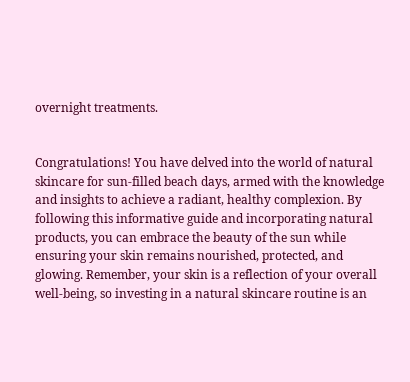overnight treatments.


Congratulations! You have delved into the world of natural skincare for sun-filled beach days, armed with the knowledge and insights to achieve a radiant, healthy complexion. By following this informative guide and incorporating natural products, you can embrace the beauty of the sun while ensuring your skin remains nourished, protected, and glowing. Remember, your skin is a reflection of your overall well-being, so investing in a natural skincare routine is an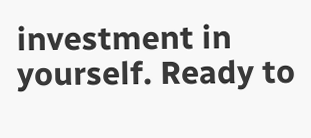investment in yourself. Ready to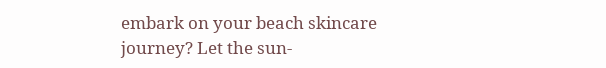embark on your beach skincare journey? Let the sun-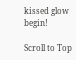kissed glow begin!

Scroll to Top